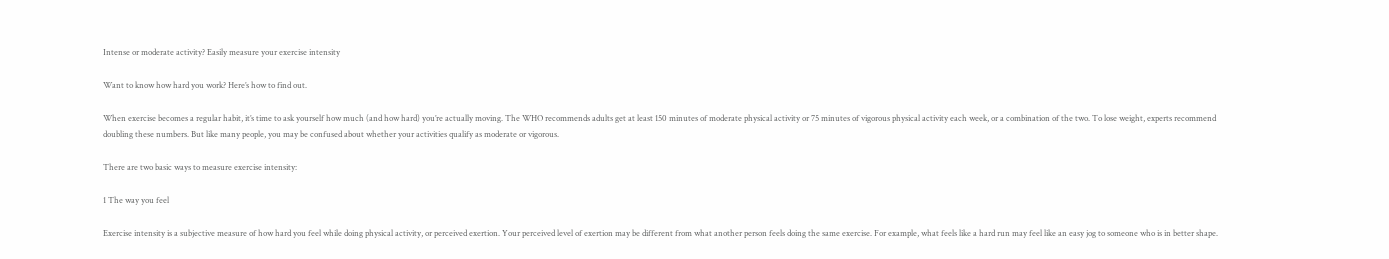Intense or moderate activity? Easily measure your exercise intensity

Want to know how hard you work? Here’s how to find out.

When exercise becomes a regular habit, it’s time to ask yourself how much (and how hard) you’re actually moving. The WHO recommends adults get at least 150 minutes of moderate physical activity or 75 minutes of vigorous physical activity each week, or a combination of the two. To lose weight, experts recommend doubling these numbers. But like many people, you may be confused about whether your activities qualify as moderate or vigorous.

There are two basic ways to measure exercise intensity:

1 The way you feel

Exercise intensity is a subjective measure of how hard you feel while doing physical activity, or perceived exertion. Your perceived level of exertion may be different from what another person feels doing the same exercise. For example, what feels like a hard run may feel like an easy jog to someone who is in better shape.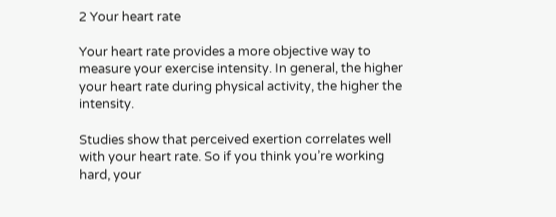2 Your heart rate

Your heart rate provides a more objective way to measure your exercise intensity. In general, the higher your heart rate during physical activity, the higher the intensity.

Studies show that perceived exertion correlates well with your heart rate. So if you think you’re working hard, your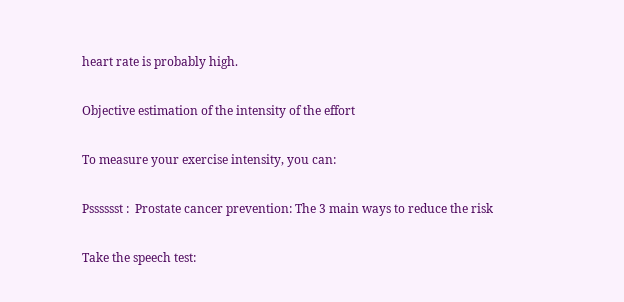heart rate is probably high.

Objective estimation of the intensity of the effort

To measure your exercise intensity, you can:

Psssssst :  Prostate cancer prevention: The 3 main ways to reduce the risk

Take the speech test: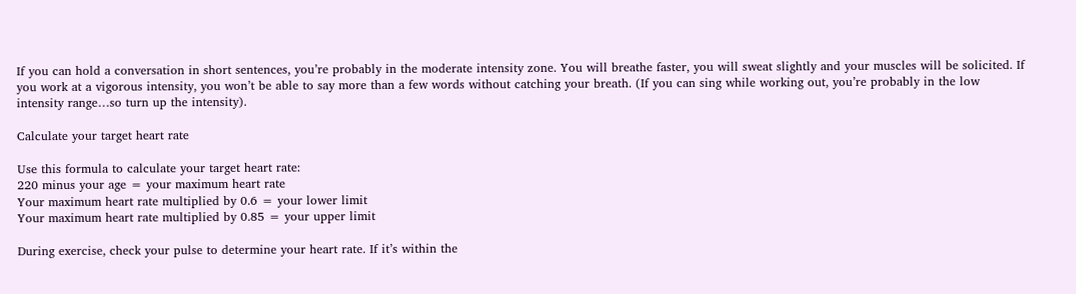If you can hold a conversation in short sentences, you’re probably in the moderate intensity zone. You will breathe faster, you will sweat slightly and your muscles will be solicited. If you work at a vigorous intensity, you won’t be able to say more than a few words without catching your breath. (If you can sing while working out, you’re probably in the low intensity range…so turn up the intensity).

Calculate your target heart rate

Use this formula to calculate your target heart rate:
220 minus your age = your maximum heart rate
Your maximum heart rate multiplied by 0.6 = your lower limit
Your maximum heart rate multiplied by 0.85 = your upper limit

During exercise, check your pulse to determine your heart rate. If it’s within the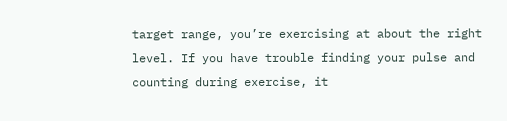target range, you’re exercising at about the right level. If you have trouble finding your pulse and counting during exercise, it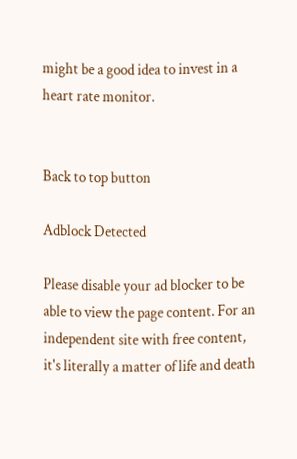might be a good idea to invest in a heart rate monitor.


Back to top button

Adblock Detected

Please disable your ad blocker to be able to view the page content. For an independent site with free content, it's literally a matter of life and death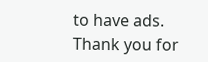to have ads. Thank you for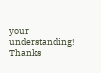your understanding! Thanks